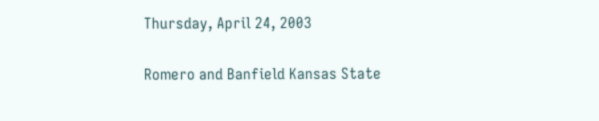Thursday, April 24, 2003

Romero and Banfield Kansas State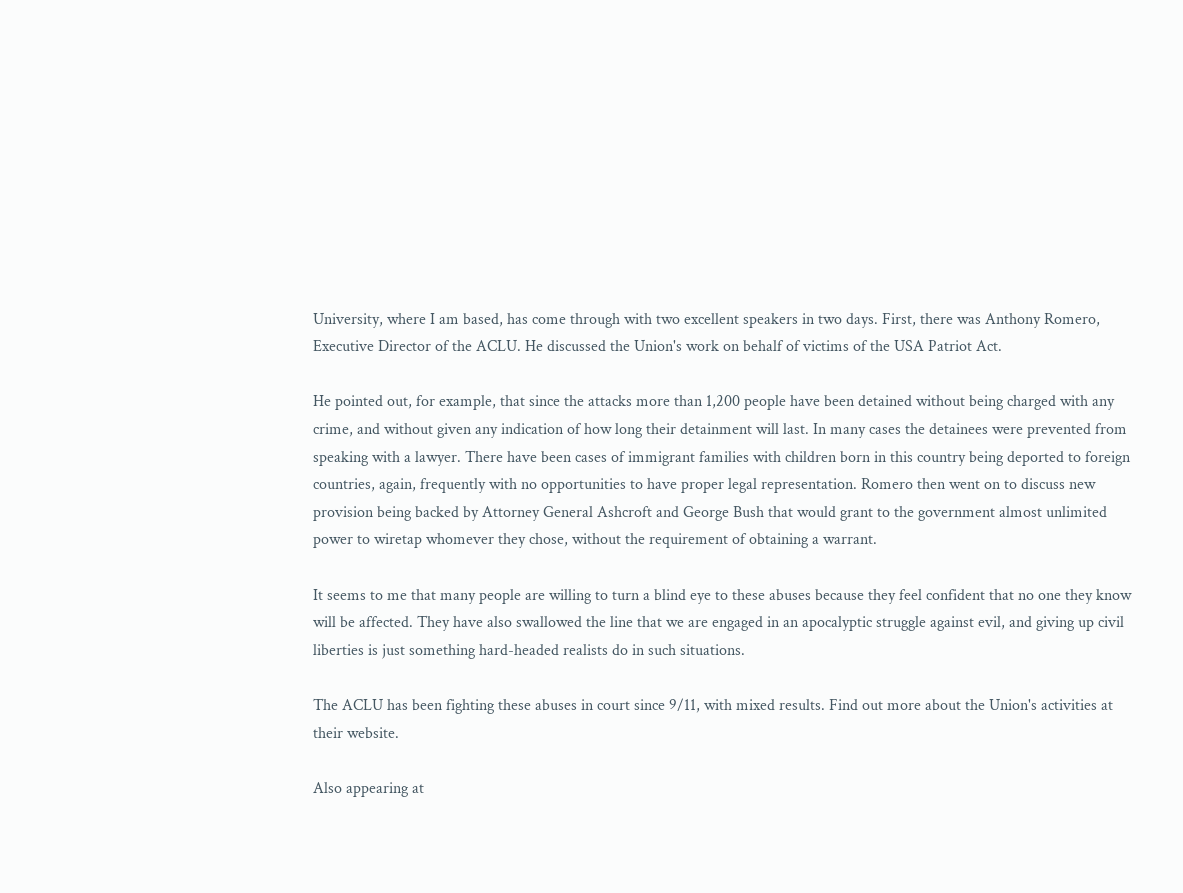University, where I am based, has come through with two excellent speakers in two days. First, there was Anthony Romero, Executive Director of the ACLU. He discussed the Union's work on behalf of victims of the USA Patriot Act.

He pointed out, for example, that since the attacks more than 1,200 people have been detained without being charged with any crime, and without given any indication of how long their detainment will last. In many cases the detainees were prevented from speaking with a lawyer. There have been cases of immigrant families with children born in this country being deported to foreign countries, again, frequently with no opportunities to have proper legal representation. Romero then went on to discuss new provision being backed by Attorney General Ashcroft and George Bush that would grant to the government almost unlimited power to wiretap whomever they chose, without the requirement of obtaining a warrant.

It seems to me that many people are willing to turn a blind eye to these abuses because they feel confident that no one they know will be affected. They have also swallowed the line that we are engaged in an apocalyptic struggle against evil, and giving up civil liberties is just something hard-headed realists do in such situations.

The ACLU has been fighting these abuses in court since 9/11, with mixed results. Find out more about the Union's activities at their website.

Also appearing at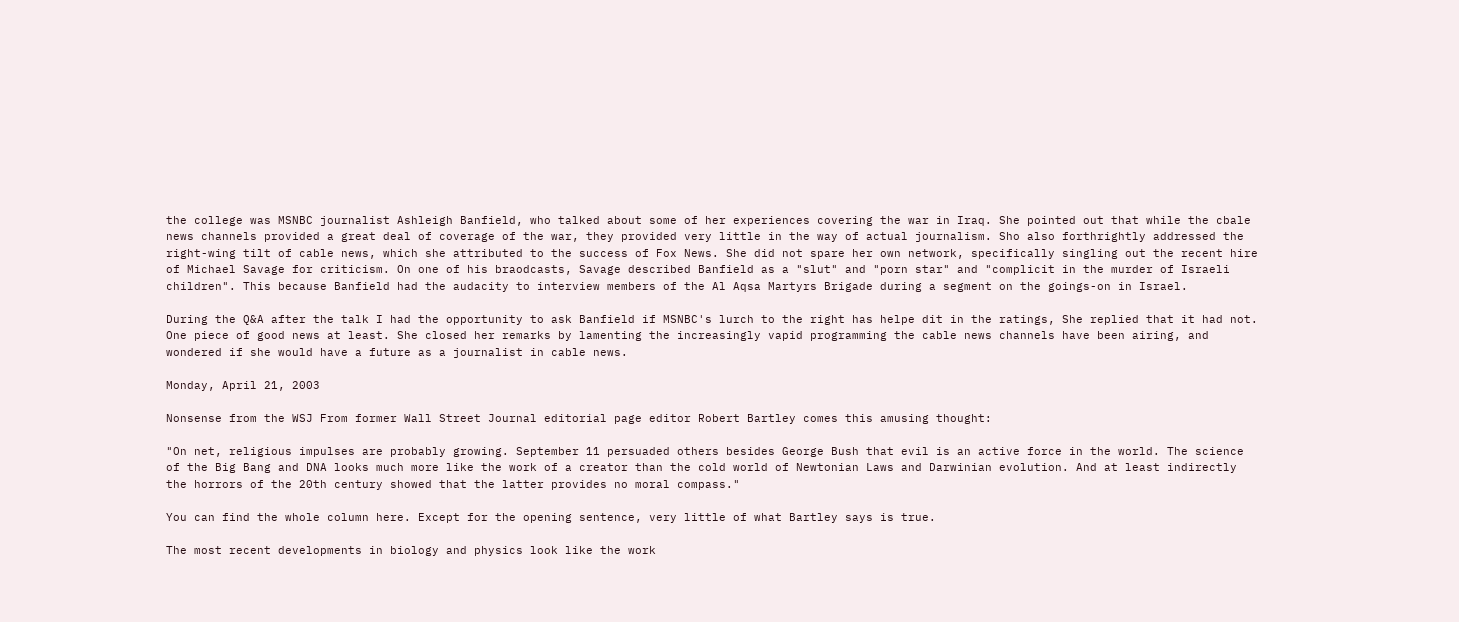the college was MSNBC journalist Ashleigh Banfield, who talked about some of her experiences covering the war in Iraq. She pointed out that while the cbale news channels provided a great deal of coverage of the war, they provided very little in the way of actual journalism. Sho also forthrightly addressed the right-wing tilt of cable news, which she attributed to the success of Fox News. She did not spare her own network, specifically singling out the recent hire of Michael Savage for criticism. On one of his braodcasts, Savage described Banfield as a "slut" and "porn star" and "complicit in the murder of Israeli children". This because Banfield had the audacity to interview members of the Al Aqsa Martyrs Brigade during a segment on the goings-on in Israel.

During the Q&A after the talk I had the opportunity to ask Banfield if MSNBC's lurch to the right has helpe dit in the ratings, She replied that it had not. One piece of good news at least. She closed her remarks by lamenting the increasingly vapid programming the cable news channels have been airing, and wondered if she would have a future as a journalist in cable news.

Monday, April 21, 2003

Nonsense from the WSJ From former Wall Street Journal editorial page editor Robert Bartley comes this amusing thought:

"On net, religious impulses are probably growing. September 11 persuaded others besides George Bush that evil is an active force in the world. The science of the Big Bang and DNA looks much more like the work of a creator than the cold world of Newtonian Laws and Darwinian evolution. And at least indirectly the horrors of the 20th century showed that the latter provides no moral compass."

You can find the whole column here. Except for the opening sentence, very little of what Bartley says is true.

The most recent developments in biology and physics look like the work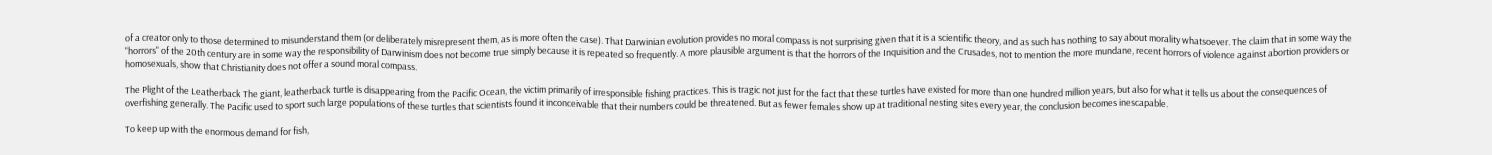of a creator only to those determined to misunderstand them (or deliberately misrepresent them, as is more often the case). That Darwinian evolution provides no moral compass is not surprising given that it is a scientific theory, and as such has nothing to say about morality whatsoever. The claim that in some way the "horrors" of the 20th century are in some way the responsibility of Darwinism does not become true simply because it is repeated so frequently. A more plausible argument is that the horrors of the Inquisition and the Crusades, not to mention the more mundane, recent horrors of violence against abortion providers or homosexuals, show that Christianity does not offer a sound moral compass.

The Plight of the Leatherback The giant, leatherback turtle is disappearing from the Pacific Ocean, the victim primarily of irresponsible fishing practices. This is tragic not just for the fact that these turtles have existed for more than one hundred million years, but also for what it tells us about the consequences of overfishing generally. The Pacific used to sport such large populations of these turtles that scientists found it inconceivable that their numbers could be threatened. But as fewer females show up at traditional nesting sites every year, the conclusion becomes inescapable.

To keep up with the enormous demand for fish,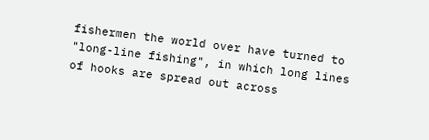fishermen the world over have turned to "long-line fishing", in which long lines of hooks are spread out across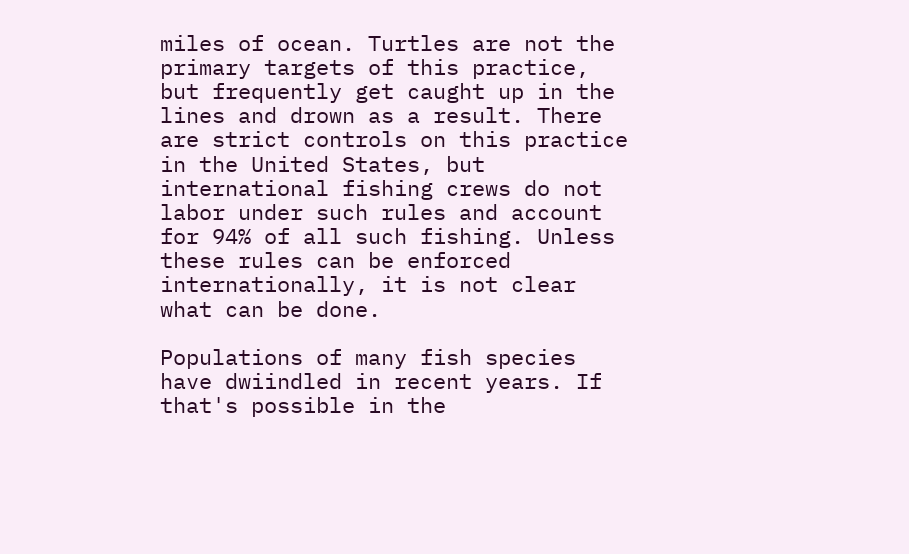miles of ocean. Turtles are not the primary targets of this practice, but frequently get caught up in the lines and drown as a result. There are strict controls on this practice in the United States, but international fishing crews do not labor under such rules and account for 94% of all such fishing. Unless these rules can be enforced internationally, it is not clear what can be done.

Populations of many fish species have dwiindled in recent years. If that's possible in the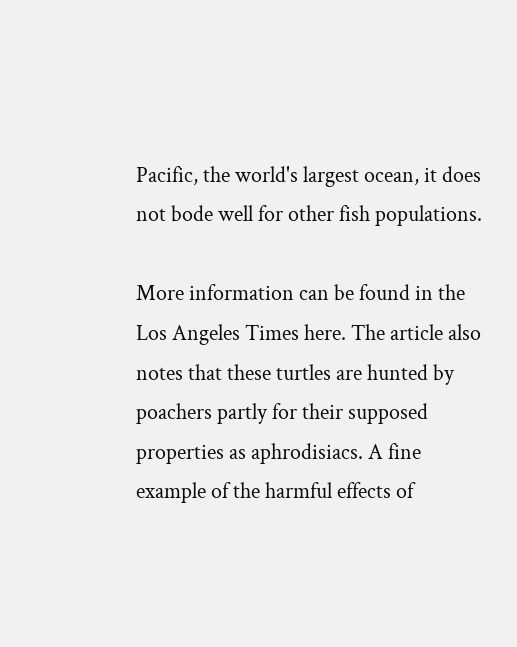Pacific, the world's largest ocean, it does not bode well for other fish populations.

More information can be found in the Los Angeles Times here. The article also notes that these turtles are hunted by poachers partly for their supposed properties as aphrodisiacs. A fine example of the harmful effects of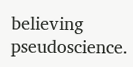believing pseudoscience.